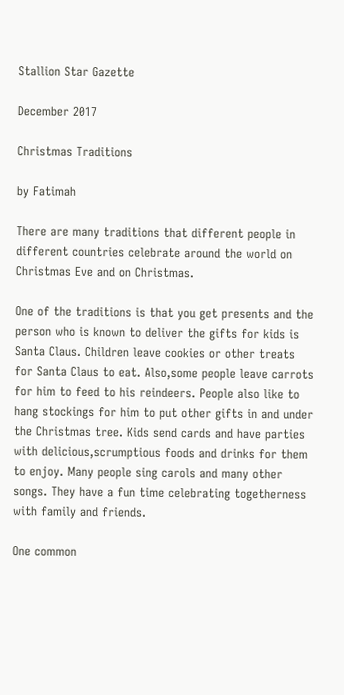Stallion Star Gazette

December 2017

Christmas Traditions

by Fatimah

There are many traditions that different people in different countries celebrate around the world on Christmas Eve and on Christmas.

One of the traditions is that you get presents and the person who is known to deliver the gifts for kids is Santa Claus. Children leave cookies or other treats for Santa Claus to eat. Also,some people leave carrots for him to feed to his reindeers. People also like to hang stockings for him to put other gifts in and under the Christmas tree. Kids send cards and have parties with delicious,scrumptious foods and drinks for them to enjoy. Many people sing carols and many other songs. They have a fun time celebrating togetherness with family and friends.

One common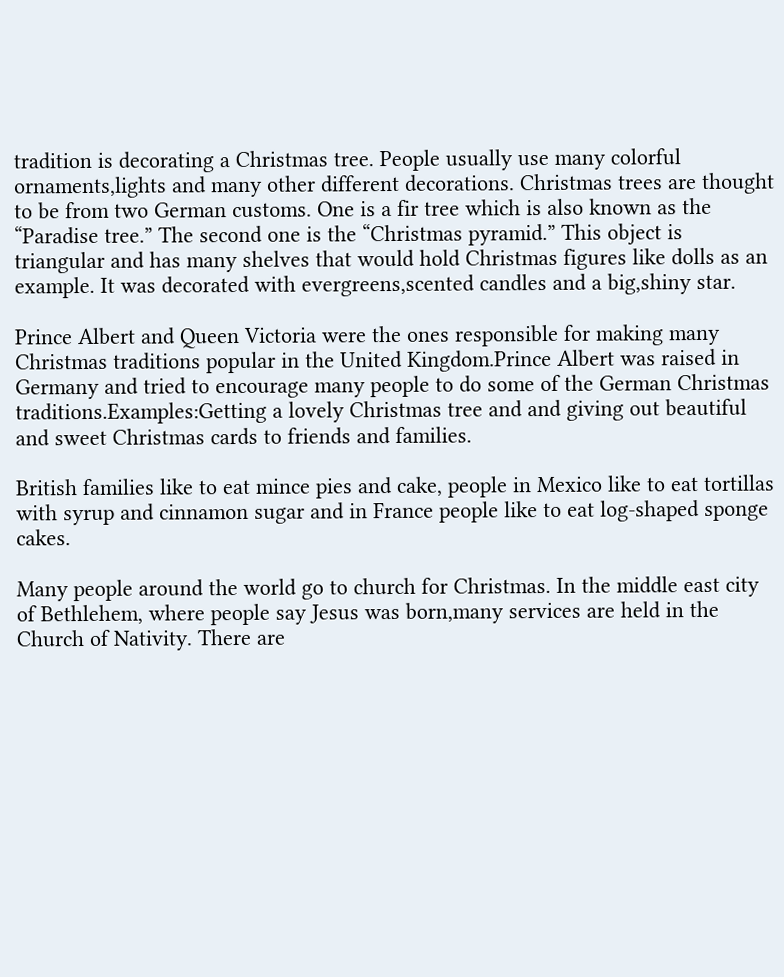tradition is decorating a Christmas tree. People usually use many colorful ornaments,lights and many other different decorations. Christmas trees are thought to be from two German customs. One is a fir tree which is also known as the “Paradise tree.” The second one is the “Christmas pyramid.” This object is triangular and has many shelves that would hold Christmas figures like dolls as an example. It was decorated with evergreens,scented candles and a big,shiny star.

Prince Albert and Queen Victoria were the ones responsible for making many Christmas traditions popular in the United Kingdom.Prince Albert was raised in Germany and tried to encourage many people to do some of the German Christmas traditions.Examples:Getting a lovely Christmas tree and and giving out beautiful and sweet Christmas cards to friends and families.

British families like to eat mince pies and cake, people in Mexico like to eat tortillas with syrup and cinnamon sugar and in France people like to eat log-shaped sponge cakes.

Many people around the world go to church for Christmas. In the middle east city of Bethlehem, where people say Jesus was born,many services are held in the Church of Nativity. There are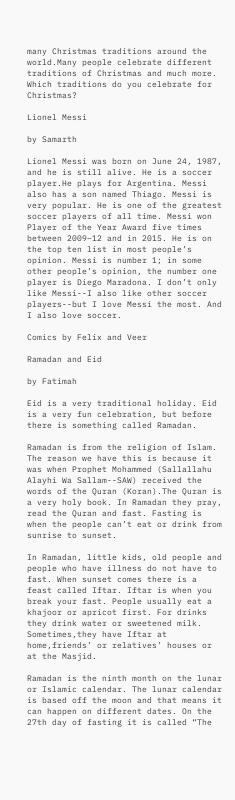many Christmas traditions around the world.Many people celebrate different traditions of Christmas and much more. Which traditions do you celebrate for Christmas?

Lionel Messi

by Samarth

Lionel Messi was born on June 24, 1987, and he is still alive. He is a soccer player.He plays for Argentina. Messi also has a son named Thiago. Messi is very popular. He is one of the greatest soccer players of all time. Messi won Player of the Year Award five times between 2009–12 and in 2015. He is on the top ten list in most people’s opinion. Messi is number 1; in some other people’s opinion, the number one player is Diego Maradona. I don’t only like Messi--I also like other soccer players--but I love Messi the most. And I also love soccer.

Comics by Felix and Veer

Ramadan and Eid

by Fatimah

Eid is a very traditional holiday. Eid is a very fun celebration, but before there is something called Ramadan.

Ramadan is from the religion of Islam. The reason we have this is because it was when Prophet Mohammed (Sallallahu Alayhi Wa Sallam--SAW) received the words of the Quran (Koran).The Quran is a very holy book. In Ramadan they pray, read the Quran and fast. Fasting is when the people can’t eat or drink from sunrise to sunset.

In Ramadan, little kids, old people and people who have illness do not have to fast. When sunset comes there is a feast called Iftar. Iftar is when you break your fast. People usually eat a khajoor or apricot first. For drinks they drink water or sweetened milk. Sometimes,they have Iftar at home,friends’ or relatives’ houses or at the Masjid.

Ramadan is the ninth month on the lunar or Islamic calendar. The lunar calendar is based off the moon and that means it can happen on different dates. On the 27th day of fasting it is called “The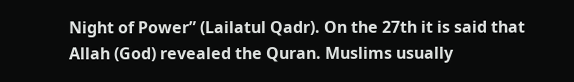Night of Power” (Lailatul Qadr). On the 27th it is said that Allah (God) revealed the Quran. Muslims usually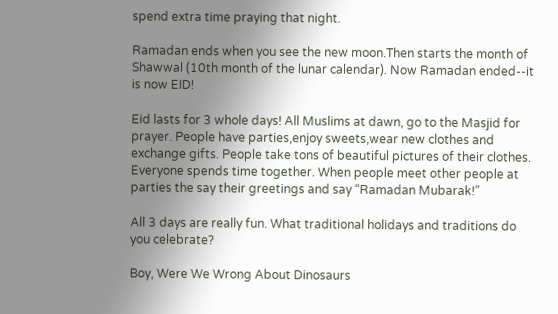spend extra time praying that night.

Ramadan ends when you see the new moon.Then starts the month of Shawwal (10th month of the lunar calendar). Now Ramadan ended--it is now EID!

Eid lasts for 3 whole days! All Muslims at dawn, go to the Masjid for prayer. People have parties,enjoy sweets,wear new clothes and exchange gifts. People take tons of beautiful pictures of their clothes. Everyone spends time together. When people meet other people at parties the say their greetings and say “Ramadan Mubarak!”

All 3 days are really fun. What traditional holidays and traditions do you celebrate?

Boy, Were We Wrong About Dinosaurs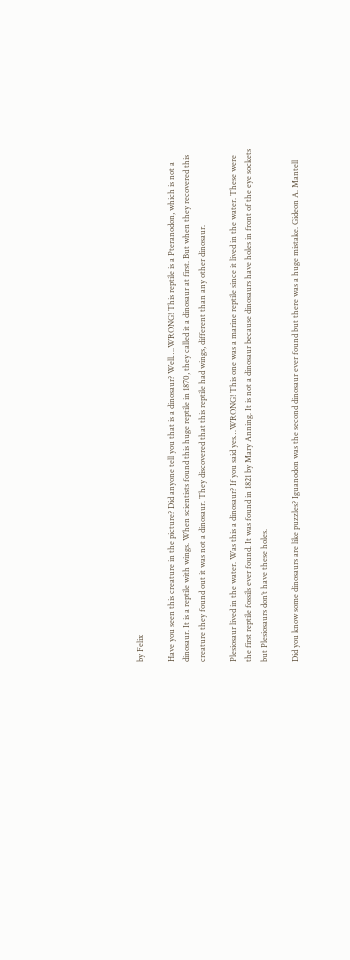by Felix

Have you seen this creature in the picture? Did anyone tell you that is a dinosaur? Well….WRONG! This reptile is a Pteranodon, which is not a dinosaur. It is a reptile with wings. When scientists found this huge reptile in 1870, they called it a dinosaur at first. But when they recovered this creature they found out it was not a dinosaur. They discovered that this reptile had wings, different than any other dinosaur.

Plesiosaur lived in the water. Was this a dinosaur? If you said yes…WRONG! This one was a marine reptile since it lived in the water. These were the first reptile fossils ever found. It was found in 1821 by Mary Anning. It is not a dinosaur because dinosaurs have holes in front of the eye sockets but Plesiosaurs don’t have these holes.

Did you know some dinosaurs are like puzzles? Iguanodon was the second dinosaur ever found but there was a huge mistake. Gideon A. Mantell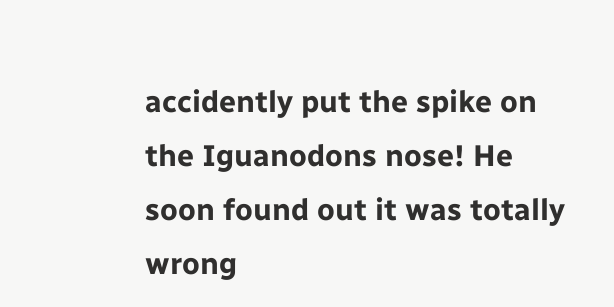accidently put the spike on the Iguanodons nose! He soon found out it was totally wrong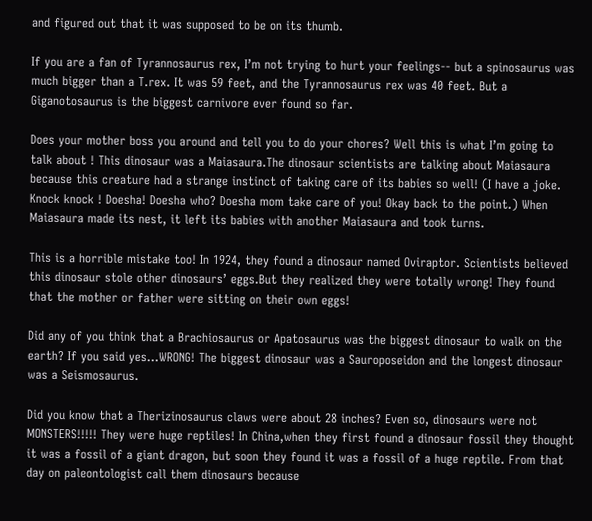and figured out that it was supposed to be on its thumb.

If you are a fan of Tyrannosaurus rex, I’m not trying to hurt your feelings-- but a spinosaurus was much bigger than a T.rex. It was 59 feet, and the Tyrannosaurus rex was 40 feet. But a Giganotosaurus is the biggest carnivore ever found so far.

Does your mother boss you around and tell you to do your chores? Well this is what I’m going to talk about ! This dinosaur was a Maiasaura.The dinosaur scientists are talking about Maiasaura because this creature had a strange instinct of taking care of its babies so well! (I have a joke. Knock knock ! Doesha! Doesha who? Doesha mom take care of you! Okay back to the point.) When Maiasaura made its nest, it left its babies with another Maiasaura and took turns.

This is a horrible mistake too! In 1924, they found a dinosaur named Oviraptor. Scientists believed this dinosaur stole other dinosaurs’ eggs.But they realized they were totally wrong! They found that the mother or father were sitting on their own eggs!

Did any of you think that a Brachiosaurus or Apatosaurus was the biggest dinosaur to walk on the earth? If you said yes...WRONG! The biggest dinosaur was a Sauroposeidon and the longest dinosaur was a Seismosaurus.

Did you know that a Therizinosaurus claws were about 28 inches? Even so, dinosaurs were not MONSTERS!!!!! They were huge reptiles! In China,when they first found a dinosaur fossil they thought it was a fossil of a giant dragon, but soon they found it was a fossil of a huge reptile. From that day on paleontologist call them dinosaurs because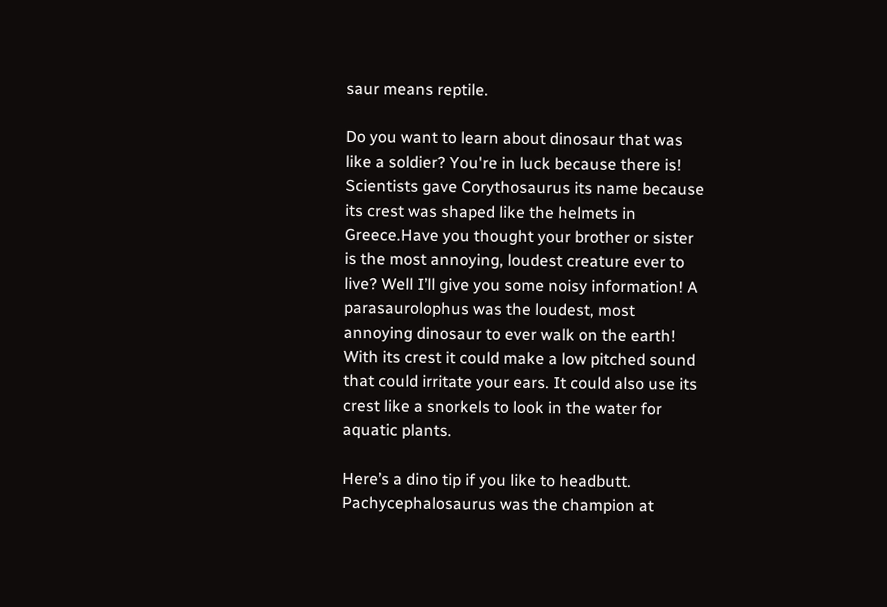saur means reptile.

Do you want to learn about dinosaur that was like a soldier? You're in luck because there is! Scientists gave Corythosaurus its name because its crest was shaped like the helmets in Greece.Have you thought your brother or sister is the most annoying, loudest creature ever to live? Well I’ll give you some noisy information! A parasaurolophus was the loudest, most annoying dinosaur to ever walk on the earth! With its crest it could make a low pitched sound that could irritate your ears. It could also use its crest like a snorkels to look in the water for aquatic plants.

Here’s a dino tip if you like to headbutt. Pachycephalosaurus was the champion at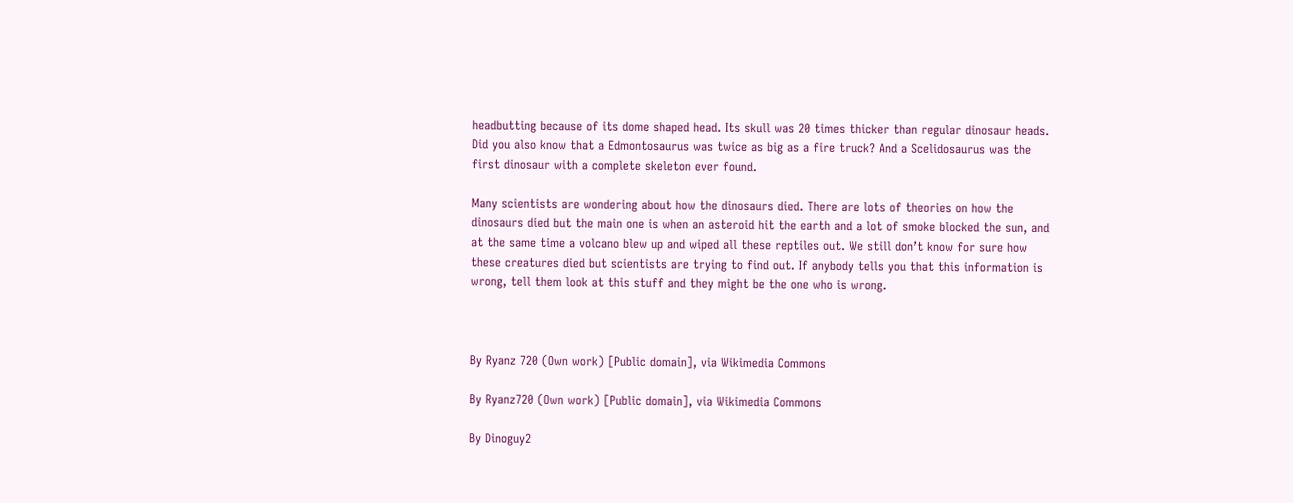headbutting because of its dome shaped head. Its skull was 20 times thicker than regular dinosaur heads. Did you also know that a Edmontosaurus was twice as big as a fire truck? And a Scelidosaurus was the first dinosaur with a complete skeleton ever found.

Many scientists are wondering about how the dinosaurs died. There are lots of theories on how the dinosaurs died but the main one is when an asteroid hit the earth and a lot of smoke blocked the sun, and at the same time a volcano blew up and wiped all these reptiles out. We still don’t know for sure how these creatures died but scientists are trying to find out. If anybody tells you that this information is wrong, tell them look at this stuff and they might be the one who is wrong.



By Ryanz 720 (Own work) [Public domain], via Wikimedia Commons

By Ryanz720 (Own work) [Public domain], via Wikimedia Commons

By Dinoguy2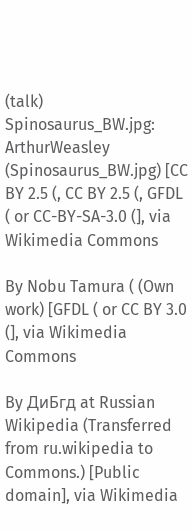(talk) Spinosaurus_BW.jpg: ArthurWeasley (Spinosaurus_BW.jpg) [CC BY 2.5 (, CC BY 2.5 (, GFDL ( or CC-BY-SA-3.0 (], via Wikimedia Commons

By Nobu Tamura ( (Own work) [GFDL ( or CC BY 3.0 (], via Wikimedia Commons

By ДиБгд at Russian Wikipedia (Transferred from ru.wikipedia to Commons.) [Public domain], via Wikimedia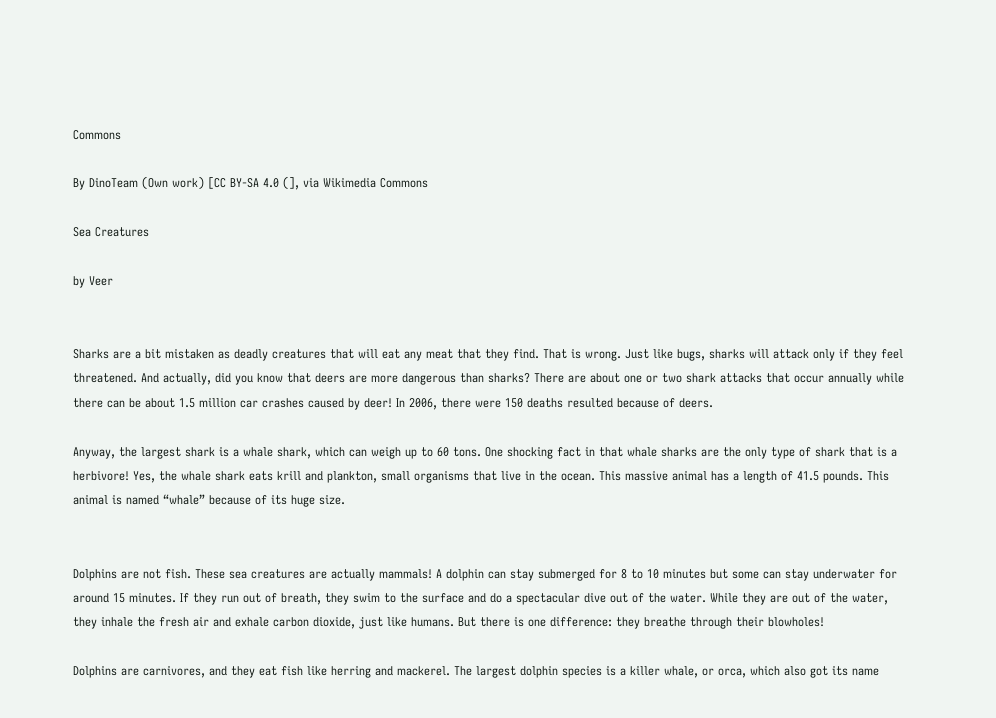Commons

By DinoTeam (Own work) [CC BY-SA 4.0 (], via Wikimedia Commons

Sea Creatures

by Veer


Sharks are a bit mistaken as deadly creatures that will eat any meat that they find. That is wrong. Just like bugs, sharks will attack only if they feel threatened. And actually, did you know that deers are more dangerous than sharks? There are about one or two shark attacks that occur annually while there can be about 1.5 million car crashes caused by deer! In 2006, there were 150 deaths resulted because of deers.

Anyway, the largest shark is a whale shark, which can weigh up to 60 tons. One shocking fact in that whale sharks are the only type of shark that is a herbivore! Yes, the whale shark eats krill and plankton, small organisms that live in the ocean. This massive animal has a length of 41.5 pounds. This animal is named “whale” because of its huge size.


Dolphins are not fish. These sea creatures are actually mammals! A dolphin can stay submerged for 8 to 10 minutes but some can stay underwater for around 15 minutes. If they run out of breath, they swim to the surface and do a spectacular dive out of the water. While they are out of the water, they inhale the fresh air and exhale carbon dioxide, just like humans. But there is one difference: they breathe through their blowholes!

Dolphins are carnivores, and they eat fish like herring and mackerel. The largest dolphin species is a killer whale, or orca, which also got its name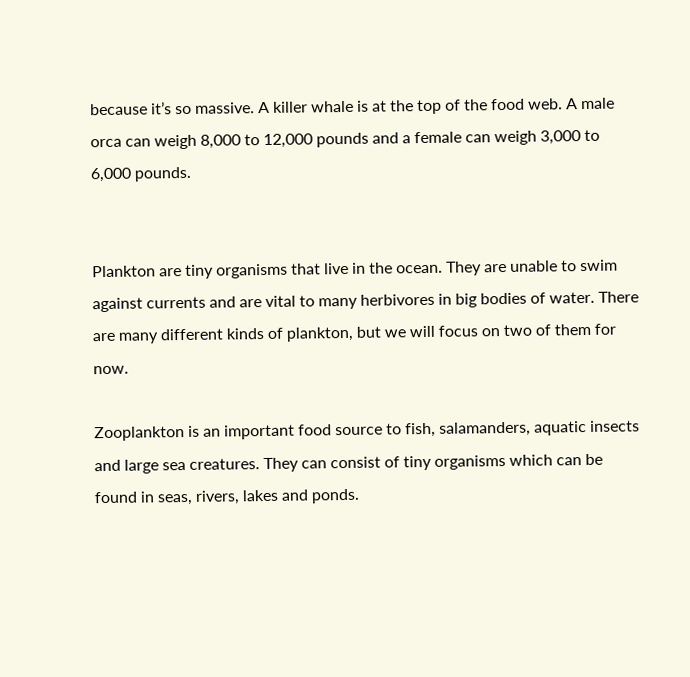because it’s so massive. A killer whale is at the top of the food web. A male orca can weigh 8,000 to 12,000 pounds and a female can weigh 3,000 to 6,000 pounds.


Plankton are tiny organisms that live in the ocean. They are unable to swim against currents and are vital to many herbivores in big bodies of water. There are many different kinds of plankton, but we will focus on two of them for now.

Zooplankton is an important food source to fish, salamanders, aquatic insects and large sea creatures. They can consist of tiny organisms which can be found in seas, rivers, lakes and ponds.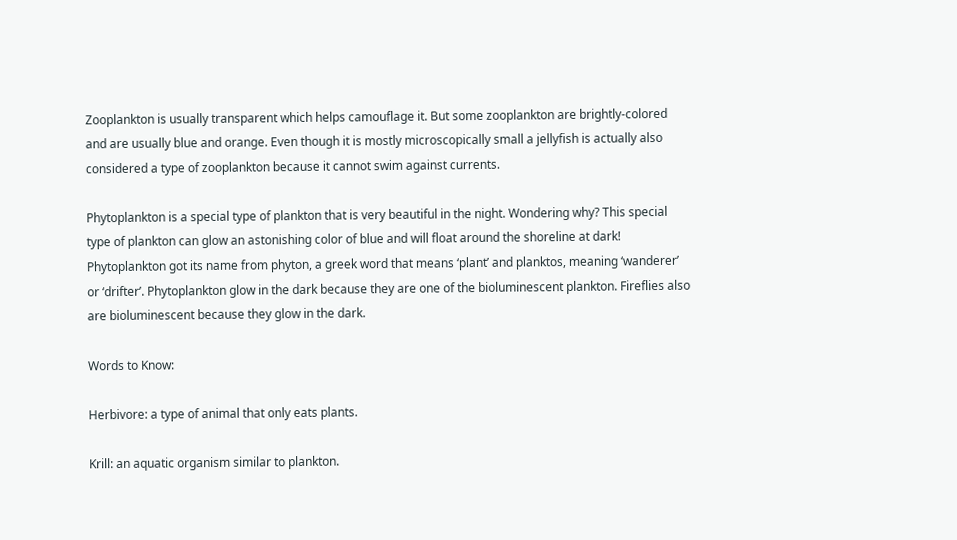Zooplankton is usually transparent which helps camouflage it. But some zooplankton are brightly-colored and are usually blue and orange. Even though it is mostly microscopically small a jellyfish is actually also considered a type of zooplankton because it cannot swim against currents.

Phytoplankton is a special type of plankton that is very beautiful in the night. Wondering why? This special type of plankton can glow an astonishing color of blue and will float around the shoreline at dark! Phytoplankton got its name from phyton, a greek word that means ‘plant’ and planktos, meaning ‘wanderer’ or ‘drifter’. Phytoplankton glow in the dark because they are one of the bioluminescent plankton. Fireflies also are bioluminescent because they glow in the dark.

Words to Know:

Herbivore: a type of animal that only eats plants.

Krill: an aquatic organism similar to plankton.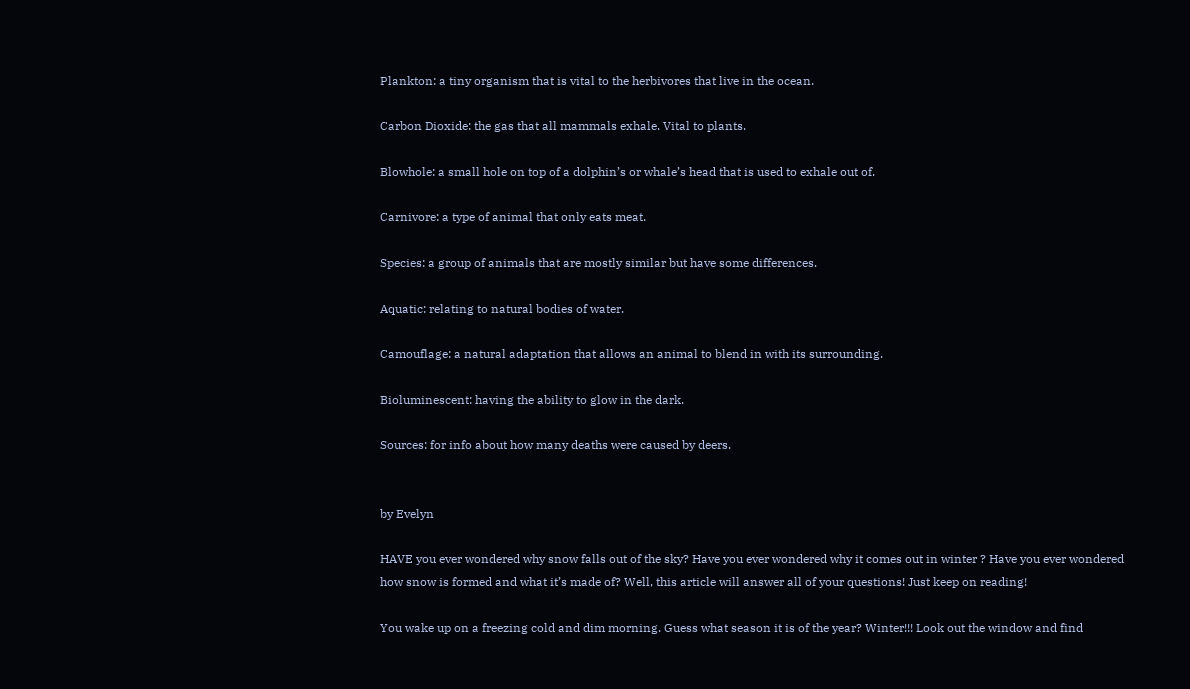Plankton: a tiny organism that is vital to the herbivores that live in the ocean.

Carbon Dioxide: the gas that all mammals exhale. Vital to plants.

Blowhole: a small hole on top of a dolphin’s or whale’s head that is used to exhale out of.

Carnivore: a type of animal that only eats meat.

Species: a group of animals that are mostly similar but have some differences.

Aquatic: relating to natural bodies of water.

Camouflage: a natural adaptation that allows an animal to blend in with its surrounding.

Bioluminescent: having the ability to glow in the dark.

Sources: for info about how many deaths were caused by deers.


by Evelyn

HAVE you ever wondered why snow falls out of the sky? Have you ever wondered why it comes out in winter ? Have you ever wondered how snow is formed and what it’s made of? Well, this article will answer all of your questions! Just keep on reading!

You wake up on a freezing cold and dim morning. Guess what season it is of the year? Winter!!! Look out the window and find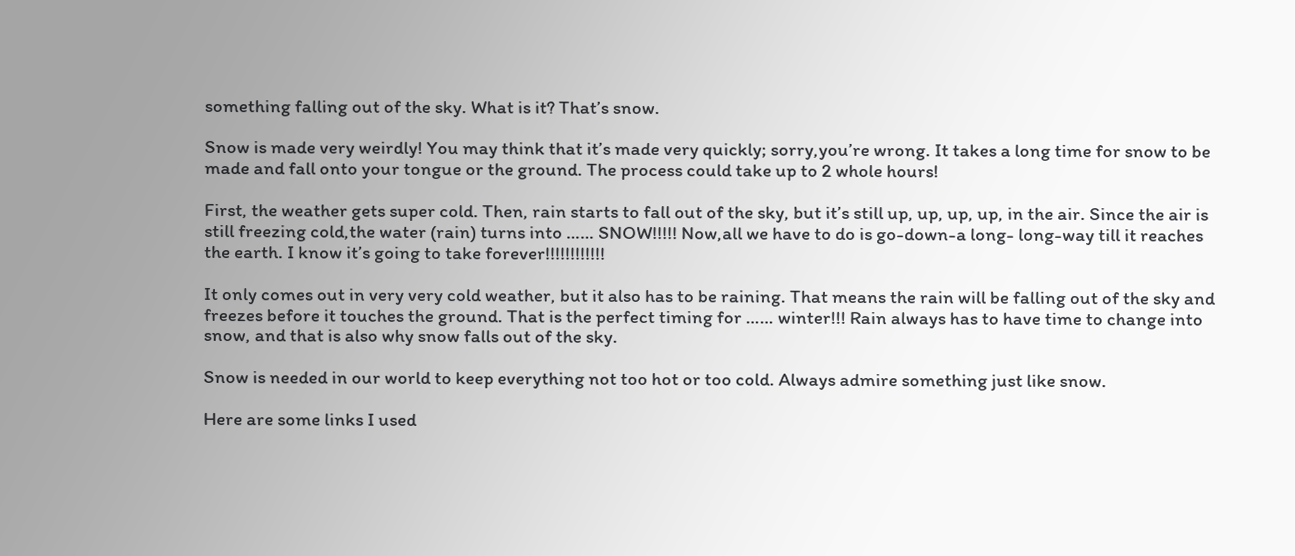something falling out of the sky. What is it? That’s snow.

Snow is made very weirdly! You may think that it’s made very quickly; sorry,you’re wrong. It takes a long time for snow to be made and fall onto your tongue or the ground. The process could take up to 2 whole hours!

First, the weather gets super cold. Then, rain starts to fall out of the sky, but it’s still up, up, up, up, in the air. Since the air is still freezing cold,the water (rain) turns into …… SNOW!!!!! Now,all we have to do is go-down-a long- long-way till it reaches the earth. I know it’s going to take forever!!!!!!!!!!!!

It only comes out in very very cold weather, but it also has to be raining. That means the rain will be falling out of the sky and freezes before it touches the ground. That is the perfect timing for …… winter!!! Rain always has to have time to change into snow, and that is also why snow falls out of the sky.

Snow is needed in our world to keep everything not too hot or too cold. Always admire something just like snow.

Here are some links I used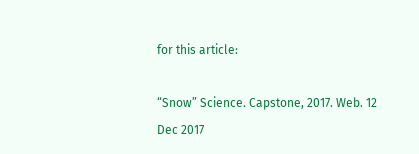for this article:

“Snow” Science. Capstone, 2017. Web. 12 Dec 2017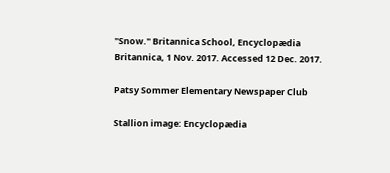"Snow." Britannica School, Encyclopædia Britannica, 1 Nov. 2017. Accessed 12 Dec. 2017.

Patsy Sommer Elementary Newspaper Club

Stallion image: Encyclopædia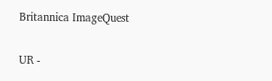Britannica ImageQuest

UR -